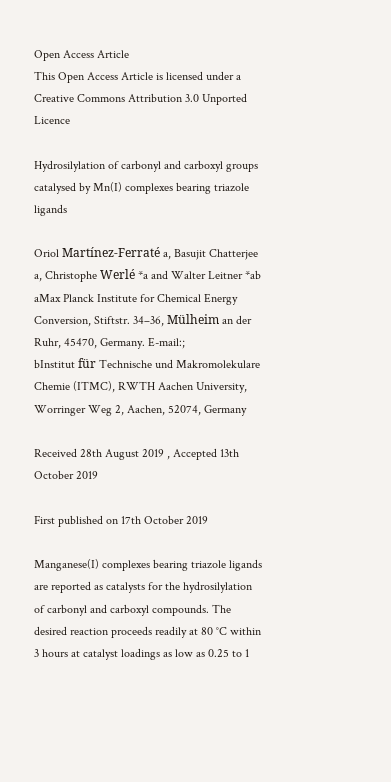Open Access Article
This Open Access Article is licensed under a
Creative Commons Attribution 3.0 Unported Licence

Hydrosilylation of carbonyl and carboxyl groups catalysed by Mn(I) complexes bearing triazole ligands

Oriol Martínez-Ferraté a, Basujit Chatterjee a, Christophe Werlé *a and Walter Leitner *ab
aMax Planck Institute for Chemical Energy Conversion, Stiftstr. 34–36, Mülheim an der Ruhr, 45470, Germany. E-mail:;
bInstitut für Technische und Makromolekulare Chemie (ITMC), RWTH Aachen University, Worringer Weg 2, Aachen, 52074, Germany

Received 28th August 2019 , Accepted 13th October 2019

First published on 17th October 2019

Manganese(I) complexes bearing triazole ligands are reported as catalysts for the hydrosilylation of carbonyl and carboxyl compounds. The desired reaction proceeds readily at 80 °C within 3 hours at catalyst loadings as low as 0.25 to 1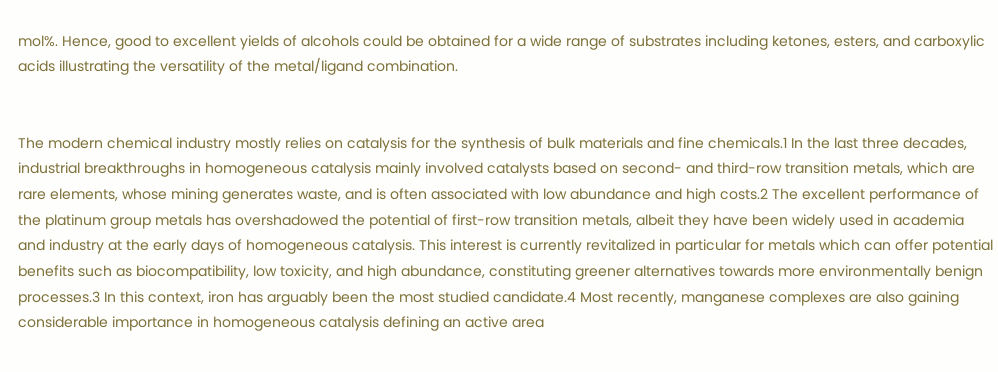mol%. Hence, good to excellent yields of alcohols could be obtained for a wide range of substrates including ketones, esters, and carboxylic acids illustrating the versatility of the metal/ligand combination.


The modern chemical industry mostly relies on catalysis for the synthesis of bulk materials and fine chemicals.1 In the last three decades, industrial breakthroughs in homogeneous catalysis mainly involved catalysts based on second- and third-row transition metals, which are rare elements, whose mining generates waste, and is often associated with low abundance and high costs.2 The excellent performance of the platinum group metals has overshadowed the potential of first-row transition metals, albeit they have been widely used in academia and industry at the early days of homogeneous catalysis. This interest is currently revitalized in particular for metals which can offer potential benefits such as biocompatibility, low toxicity, and high abundance, constituting greener alternatives towards more environmentally benign processes.3 In this context, iron has arguably been the most studied candidate.4 Most recently, manganese complexes are also gaining considerable importance in homogeneous catalysis defining an active area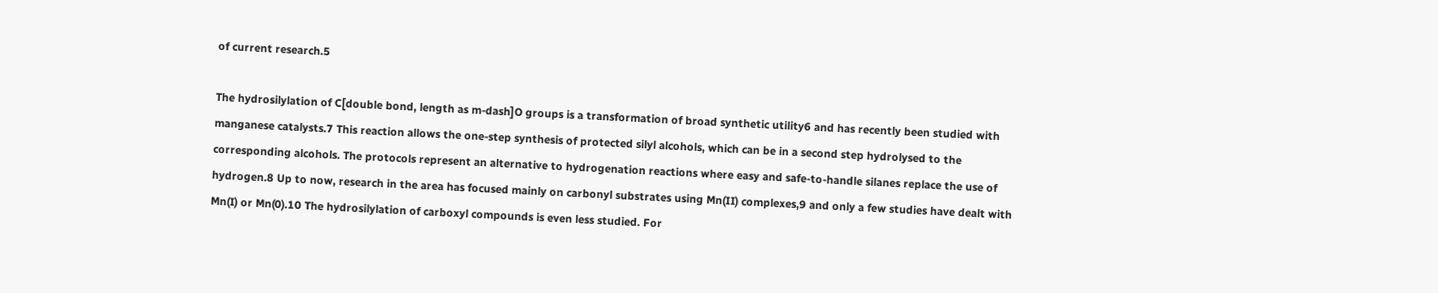of current research.5

The hydrosilylation of C[double bond, length as m-dash]O groups is a transformation of broad synthetic utility6 and has recently been studied with manganese catalysts.7 This reaction allows the one-step synthesis of protected silyl alcohols, which can be in a second step hydrolysed to the corresponding alcohols. The protocols represent an alternative to hydrogenation reactions where easy and safe-to-handle silanes replace the use of hydrogen.8 Up to now, research in the area has focused mainly on carbonyl substrates using Mn(II) complexes,9 and only a few studies have dealt with Mn(I) or Mn(0).10 The hydrosilylation of carboxyl compounds is even less studied. For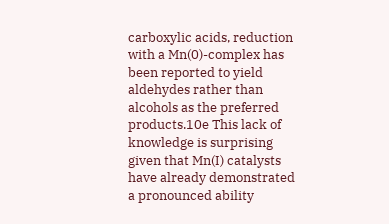carboxylic acids, reduction with a Mn(0)-complex has been reported to yield aldehydes rather than alcohols as the preferred products.10e This lack of knowledge is surprising given that Mn(I) catalysts have already demonstrated a pronounced ability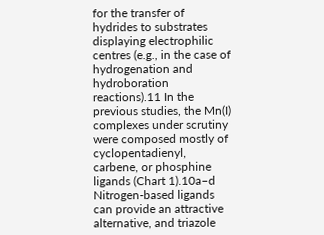for the transfer of hydrides to substrates displaying electrophilic centres (e.g., in the case of hydrogenation and hydroboration reactions).11 In the previous studies, the Mn(I) complexes under scrutiny were composed mostly of cyclopentadienyl, carbene, or phosphine ligands (Chart 1).10a–d Nitrogen-based ligands can provide an attractive alternative, and triazole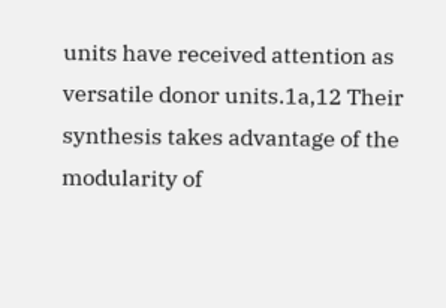units have received attention as versatile donor units.1a,12 Their synthesis takes advantage of the modularity of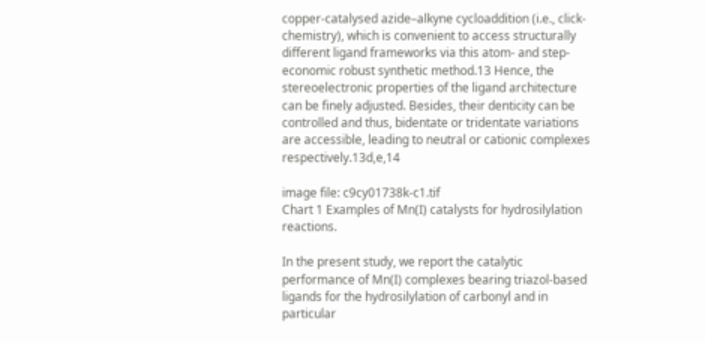copper-catalysed azide–alkyne cycloaddition (i.e., click-chemistry), which is convenient to access structurally different ligand frameworks via this atom- and step-economic robust synthetic method.13 Hence, the stereoelectronic properties of the ligand architecture can be finely adjusted. Besides, their denticity can be controlled and thus, bidentate or tridentate variations are accessible, leading to neutral or cationic complexes respectively.13d,e,14

image file: c9cy01738k-c1.tif
Chart 1 Examples of Mn(I) catalysts for hydrosilylation reactions.

In the present study, we report the catalytic performance of Mn(I) complexes bearing triazol-based ligands for the hydrosilylation of carbonyl and in particular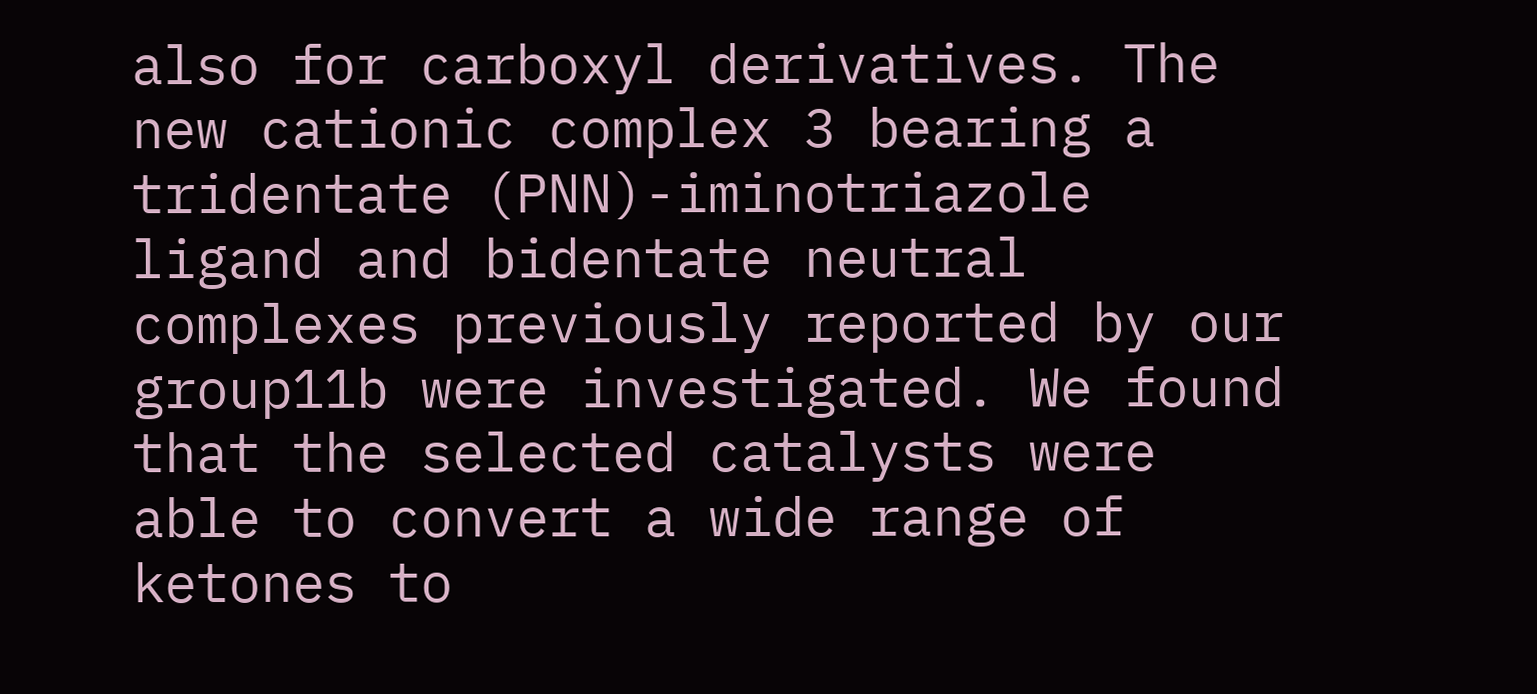also for carboxyl derivatives. The new cationic complex 3 bearing a tridentate (PNN)-iminotriazole ligand and bidentate neutral complexes previously reported by our group11b were investigated. We found that the selected catalysts were able to convert a wide range of ketones to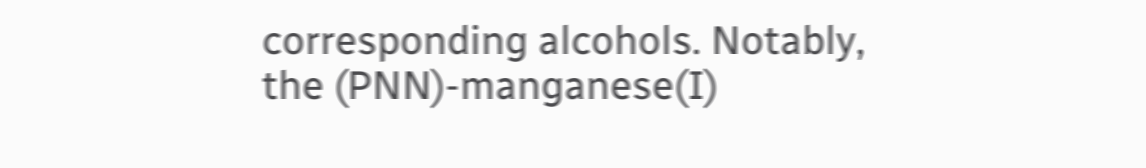corresponding alcohols. Notably, the (PNN)-manganese(I)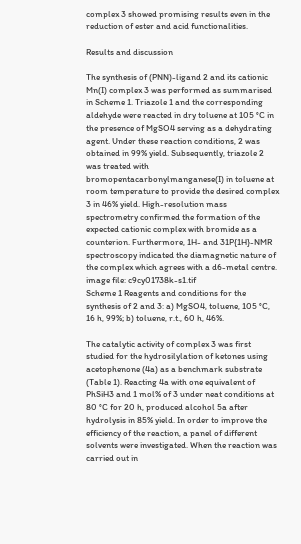complex 3 showed promising results even in the reduction of ester and acid functionalities.

Results and discussion

The synthesis of (PNN)-ligand 2 and its cationic Mn(I) complex 3 was performed as summarised in Scheme 1. Triazole 1 and the corresponding aldehyde were reacted in dry toluene at 105 °C in the presence of MgSO4 serving as a dehydrating agent. Under these reaction conditions, 2 was obtained in 99% yield. Subsequently, triazole 2 was treated with bromopentacarbonylmanganese(I) in toluene at room temperature to provide the desired complex 3 in 46% yield. High-resolution mass spectrometry confirmed the formation of the expected cationic complex with bromide as a counterion. Furthermore, 1H- and 31P{1H}-NMR spectroscopy indicated the diamagnetic nature of the complex which agrees with a d6-metal centre.
image file: c9cy01738k-s1.tif
Scheme 1 Reagents and conditions for the synthesis of 2 and 3: a) MgSO4, toluene, 105 °C, 16 h, 99%; b) toluene, r.t., 60 h, 46%.

The catalytic activity of complex 3 was first studied for the hydrosilylation of ketones using acetophenone (4a) as a benchmark substrate (Table 1). Reacting 4a with one equivalent of PhSiH3 and 1 mol% of 3 under neat conditions at 80 °C for 20 h, produced alcohol 5a after hydrolysis in 85% yield. In order to improve the efficiency of the reaction, a panel of different solvents were investigated. When the reaction was carried out in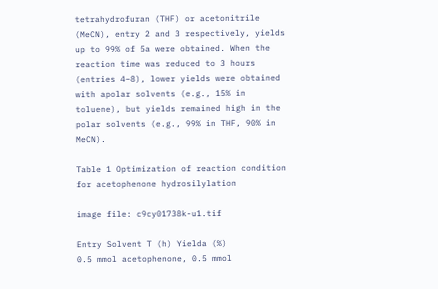tetrahydrofuran (THF) or acetonitrile (MeCN), entry 2 and 3 respectively, yields up to 99% of 5a were obtained. When the reaction time was reduced to 3 hours (entries 4–8), lower yields were obtained with apolar solvents (e.g., 15% in toluene), but yields remained high in the polar solvents (e.g., 99% in THF, 90% in MeCN).

Table 1 Optimization of reaction condition for acetophenone hydrosilylation

image file: c9cy01738k-u1.tif

Entry Solvent T (h) Yielda (%)
0.5 mmol acetophenone, 0.5 mmol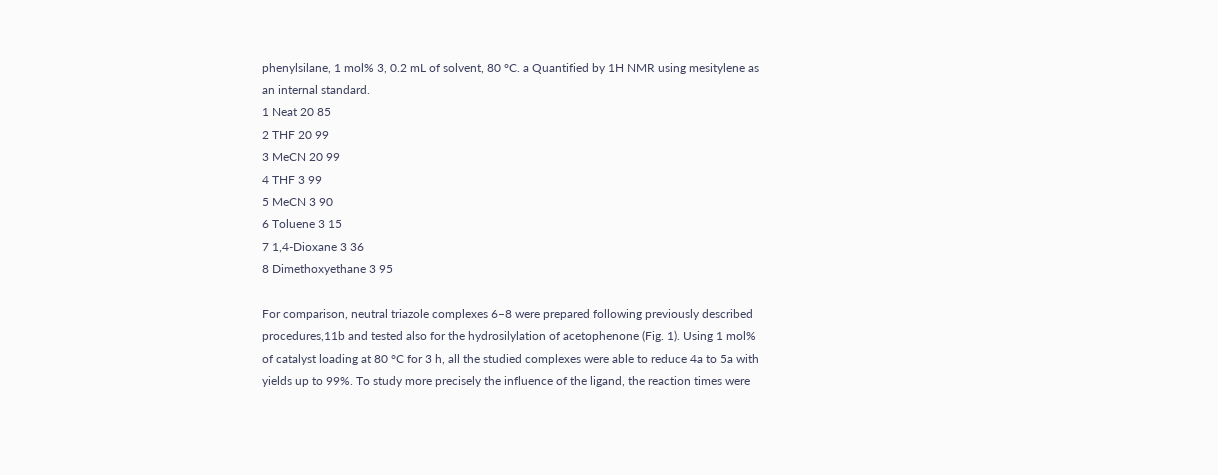phenylsilane, 1 mol% 3, 0.2 mL of solvent, 80 °C. a Quantified by 1H NMR using mesitylene as an internal standard.
1 Neat 20 85
2 THF 20 99
3 MeCN 20 99
4 THF 3 99
5 MeCN 3 90
6 Toluene 3 15
7 1,4-Dioxane 3 36
8 Dimethoxyethane 3 95

For comparison, neutral triazole complexes 6–8 were prepared following previously described procedures,11b and tested also for the hydrosilylation of acetophenone (Fig. 1). Using 1 mol% of catalyst loading at 80 °C for 3 h, all the studied complexes were able to reduce 4a to 5a with yields up to 99%. To study more precisely the influence of the ligand, the reaction times were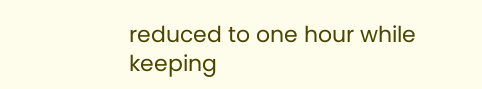reduced to one hour while keeping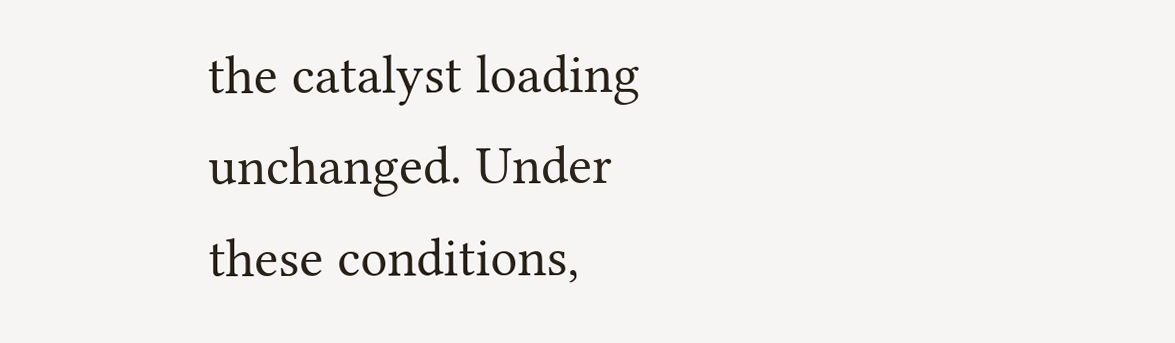the catalyst loading unchanged. Under these conditions,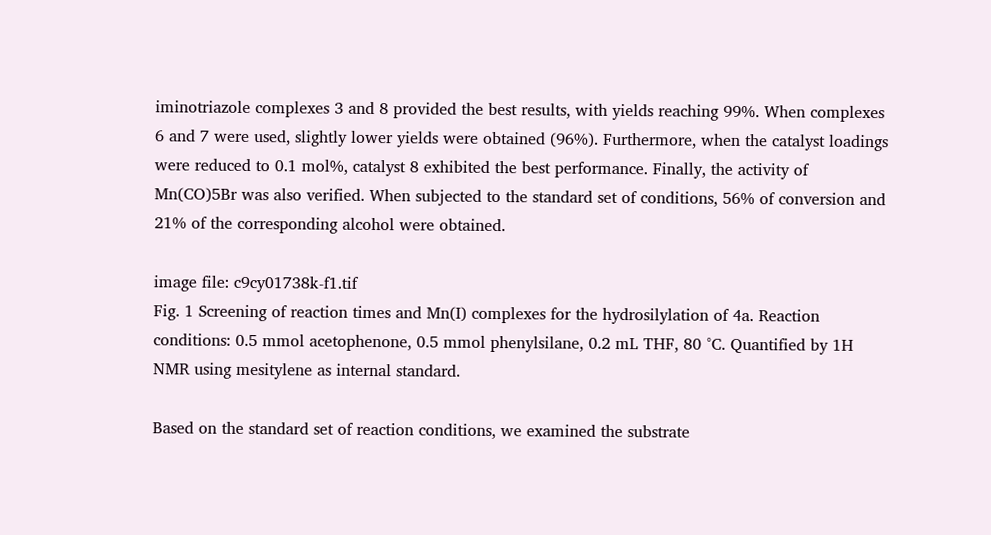iminotriazole complexes 3 and 8 provided the best results, with yields reaching 99%. When complexes 6 and 7 were used, slightly lower yields were obtained (96%). Furthermore, when the catalyst loadings were reduced to 0.1 mol%, catalyst 8 exhibited the best performance. Finally, the activity of Mn(CO)5Br was also verified. When subjected to the standard set of conditions, 56% of conversion and 21% of the corresponding alcohol were obtained.

image file: c9cy01738k-f1.tif
Fig. 1 Screening of reaction times and Mn(I) complexes for the hydrosilylation of 4a. Reaction conditions: 0.5 mmol acetophenone, 0.5 mmol phenylsilane, 0.2 mL THF, 80 °C. Quantified by 1H NMR using mesitylene as internal standard.

Based on the standard set of reaction conditions, we examined the substrate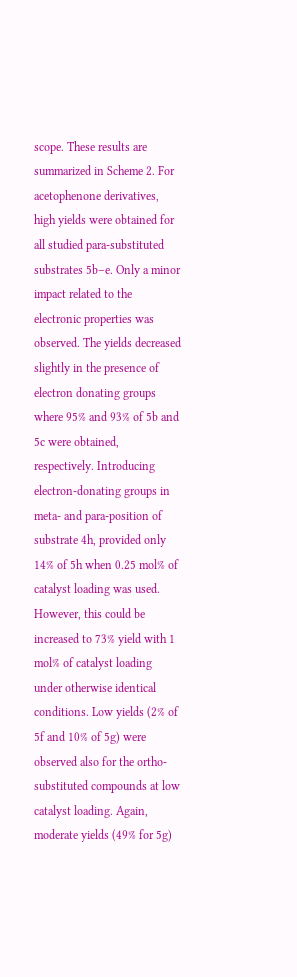scope. These results are summarized in Scheme 2. For acetophenone derivatives, high yields were obtained for all studied para-substituted substrates 5b–e. Only a minor impact related to the electronic properties was observed. The yields decreased slightly in the presence of electron donating groups where 95% and 93% of 5b and 5c were obtained, respectively. Introducing electron-donating groups in meta- and para-position of substrate 4h, provided only 14% of 5h when 0.25 mol% of catalyst loading was used. However, this could be increased to 73% yield with 1 mol% of catalyst loading under otherwise identical conditions. Low yields (2% of 5f and 10% of 5g) were observed also for the ortho-substituted compounds at low catalyst loading. Again, moderate yields (49% for 5g)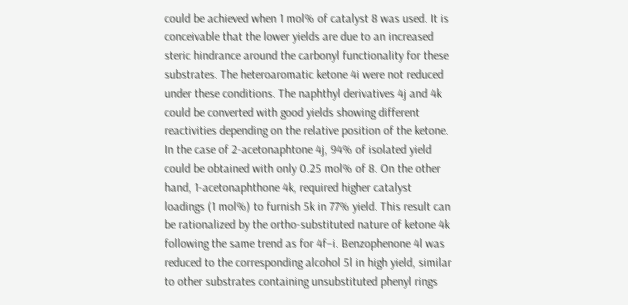could be achieved when 1 mol% of catalyst 8 was used. It is conceivable that the lower yields are due to an increased steric hindrance around the carbonyl functionality for these substrates. The heteroaromatic ketone 4i were not reduced under these conditions. The naphthyl derivatives 4j and 4k could be converted with good yields showing different reactivities depending on the relative position of the ketone. In the case of 2-acetonaphtone 4j, 94% of isolated yield could be obtained with only 0.25 mol% of 8. On the other hand, 1-acetonaphthone 4k, required higher catalyst loadings (1 mol%) to furnish 5k in 77% yield. This result can be rationalized by the ortho-substituted nature of ketone 4k following the same trend as for 4f–i. Benzophenone 4l was reduced to the corresponding alcohol 5l in high yield, similar to other substrates containing unsubstituted phenyl rings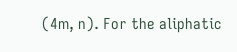(4m, n). For the aliphatic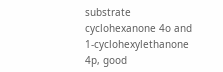substrate cyclohexanone 4o and 1-cyclohexylethanone 4p, good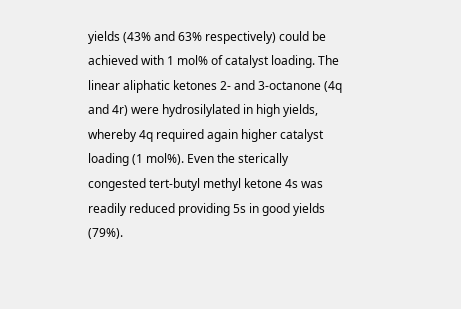yields (43% and 63% respectively) could be achieved with 1 mol% of catalyst loading. The linear aliphatic ketones 2- and 3-octanone (4q and 4r) were hydrosilylated in high yields, whereby 4q required again higher catalyst loading (1 mol%). Even the sterically congested tert-butyl methyl ketone 4s was readily reduced providing 5s in good yields (79%).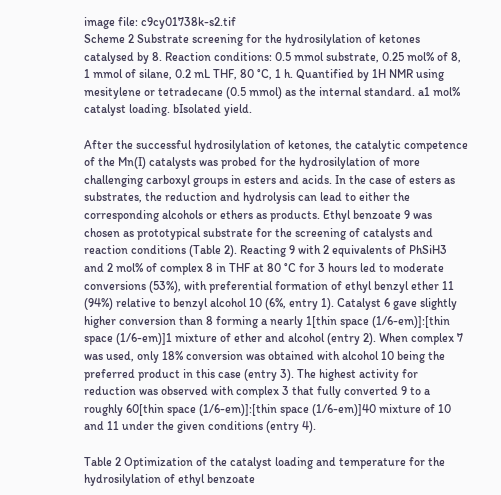image file: c9cy01738k-s2.tif
Scheme 2 Substrate screening for the hydrosilylation of ketones catalysed by 8. Reaction conditions: 0.5 mmol substrate, 0.25 mol% of 8, 1 mmol of silane, 0.2 mL THF, 80 °C, 1 h. Quantified by 1H NMR using mesitylene or tetradecane (0.5 mmol) as the internal standard. a1 mol% catalyst loading. bIsolated yield.

After the successful hydrosilylation of ketones, the catalytic competence of the Mn(I) catalysts was probed for the hydrosilylation of more challenging carboxyl groups in esters and acids. In the case of esters as substrates, the reduction and hydrolysis can lead to either the corresponding alcohols or ethers as products. Ethyl benzoate 9 was chosen as prototypical substrate for the screening of catalysts and reaction conditions (Table 2). Reacting 9 with 2 equivalents of PhSiH3 and 2 mol% of complex 8 in THF at 80 °C for 3 hours led to moderate conversions (53%), with preferential formation of ethyl benzyl ether 11 (94%) relative to benzyl alcohol 10 (6%, entry 1). Catalyst 6 gave slightly higher conversion than 8 forming a nearly 1[thin space (1/6-em)]:[thin space (1/6-em)]1 mixture of ether and alcohol (entry 2). When complex 7 was used, only 18% conversion was obtained with alcohol 10 being the preferred product in this case (entry 3). The highest activity for reduction was observed with complex 3 that fully converted 9 to a roughly 60[thin space (1/6-em)]:[thin space (1/6-em)]40 mixture of 10 and 11 under the given conditions (entry 4).

Table 2 Optimization of the catalyst loading and temperature for the hydrosilylation of ethyl benzoate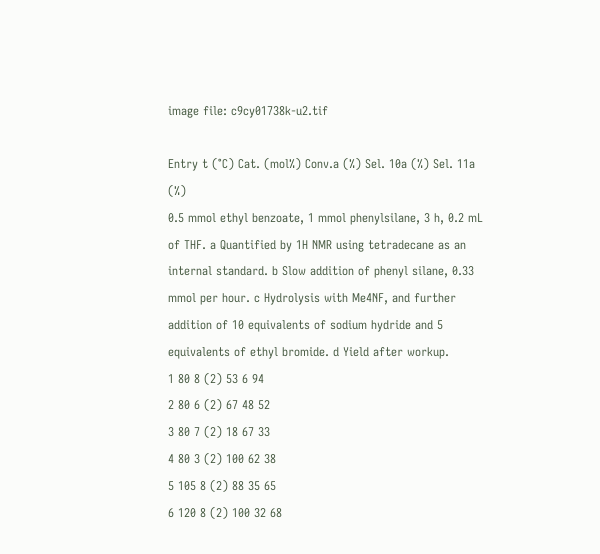image file: c9cy01738k-u2.tif

Entry t (°C) Cat. (mol%) Conv.a (%) Sel. 10a (%) Sel. 11a (%)
0.5 mmol ethyl benzoate, 1 mmol phenylsilane, 3 h, 0.2 mL of THF. a Quantified by 1H NMR using tetradecane as an internal standard. b Slow addition of phenyl silane, 0.33 mmol per hour. c Hydrolysis with Me4NF, and further addition of 10 equivalents of sodium hydride and 5 equivalents of ethyl bromide. d Yield after workup.
1 80 8 (2) 53 6 94
2 80 6 (2) 67 48 52
3 80 7 (2) 18 67 33
4 80 3 (2) 100 62 38
5 105 8 (2) 88 35 65
6 120 8 (2) 100 32 68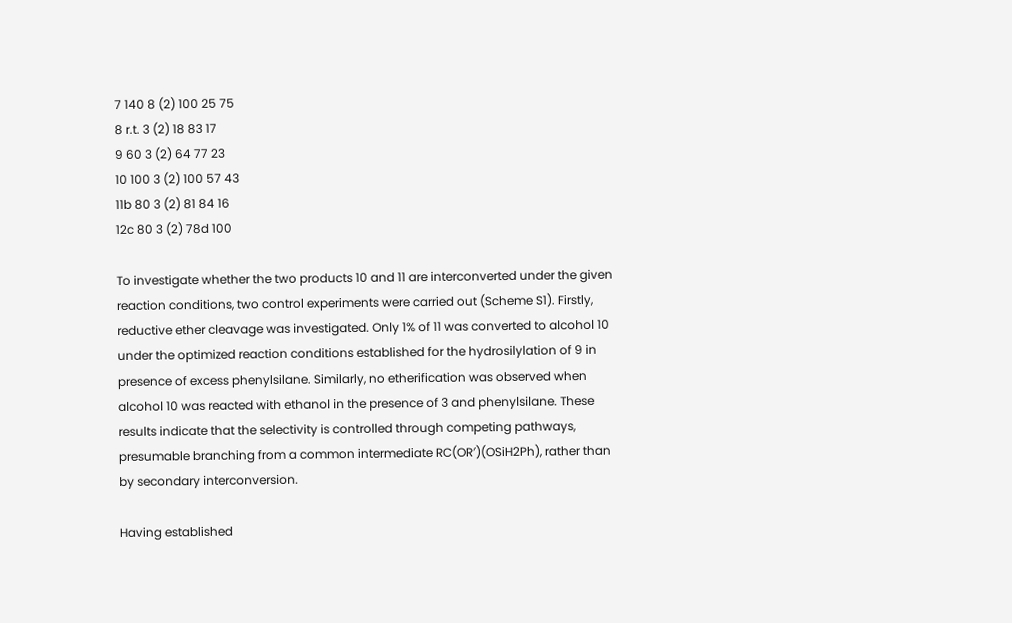7 140 8 (2) 100 25 75
8 r.t. 3 (2) 18 83 17
9 60 3 (2) 64 77 23
10 100 3 (2) 100 57 43
11b 80 3 (2) 81 84 16
12c 80 3 (2) 78d 100

To investigate whether the two products 10 and 11 are interconverted under the given reaction conditions, two control experiments were carried out (Scheme S1). Firstly, reductive ether cleavage was investigated. Only 1% of 11 was converted to alcohol 10 under the optimized reaction conditions established for the hydrosilylation of 9 in presence of excess phenylsilane. Similarly, no etherification was observed when alcohol 10 was reacted with ethanol in the presence of 3 and phenylsilane. These results indicate that the selectivity is controlled through competing pathways, presumable branching from a common intermediate RC(OR′)(OSiH2Ph), rather than by secondary interconversion.

Having established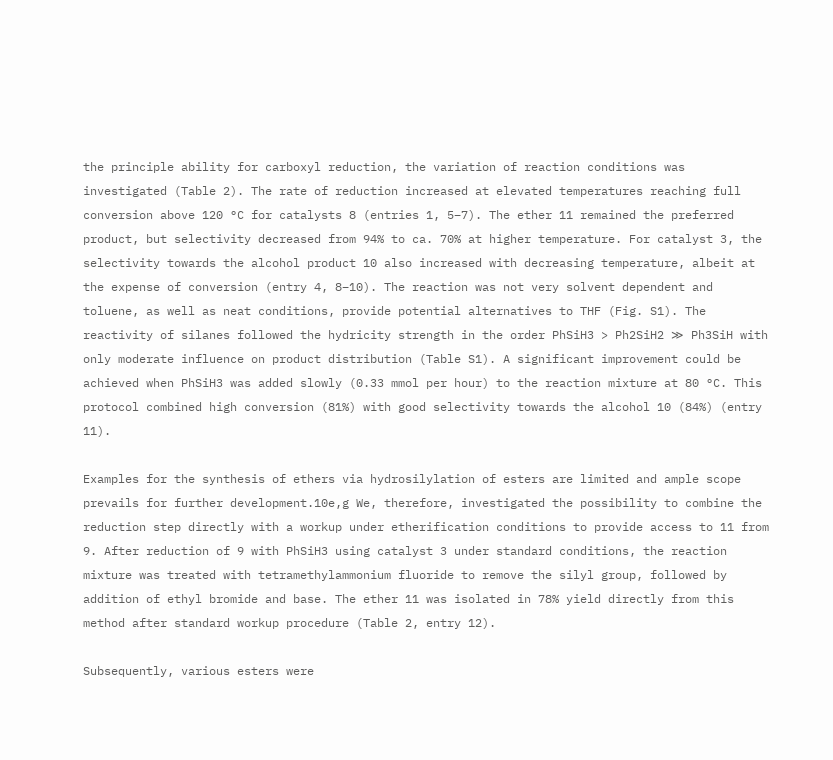the principle ability for carboxyl reduction, the variation of reaction conditions was investigated (Table 2). The rate of reduction increased at elevated temperatures reaching full conversion above 120 °C for catalysts 8 (entries 1, 5–7). The ether 11 remained the preferred product, but selectivity decreased from 94% to ca. 70% at higher temperature. For catalyst 3, the selectivity towards the alcohol product 10 also increased with decreasing temperature, albeit at the expense of conversion (entry 4, 8–10). The reaction was not very solvent dependent and toluene, as well as neat conditions, provide potential alternatives to THF (Fig. S1). The reactivity of silanes followed the hydricity strength in the order PhSiH3 > Ph2SiH2 ≫ Ph3SiH with only moderate influence on product distribution (Table S1). A significant improvement could be achieved when PhSiH3 was added slowly (0.33 mmol per hour) to the reaction mixture at 80 °C. This protocol combined high conversion (81%) with good selectivity towards the alcohol 10 (84%) (entry 11).

Examples for the synthesis of ethers via hydrosilylation of esters are limited and ample scope prevails for further development.10e,g We, therefore, investigated the possibility to combine the reduction step directly with a workup under etherification conditions to provide access to 11 from 9. After reduction of 9 with PhSiH3 using catalyst 3 under standard conditions, the reaction mixture was treated with tetramethylammonium fluoride to remove the silyl group, followed by addition of ethyl bromide and base. The ether 11 was isolated in 78% yield directly from this method after standard workup procedure (Table 2, entry 12).

Subsequently, various esters were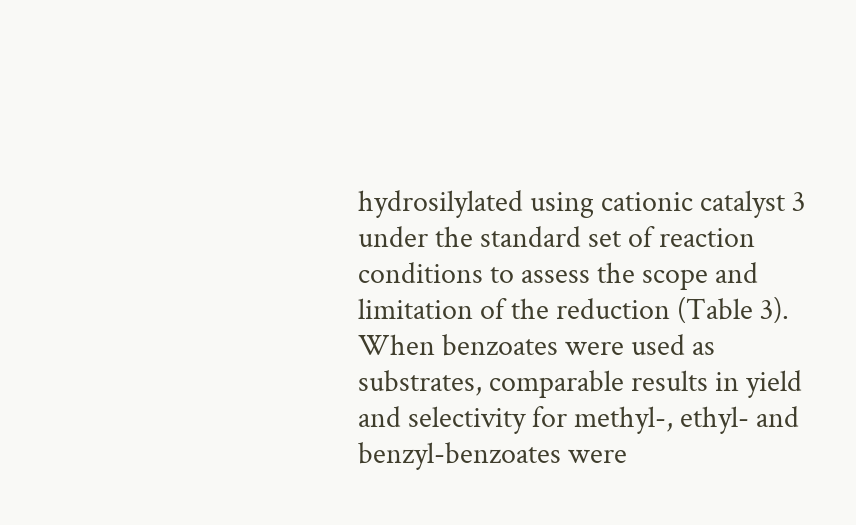hydrosilylated using cationic catalyst 3 under the standard set of reaction conditions to assess the scope and limitation of the reduction (Table 3). When benzoates were used as substrates, comparable results in yield and selectivity for methyl-, ethyl- and benzyl-benzoates were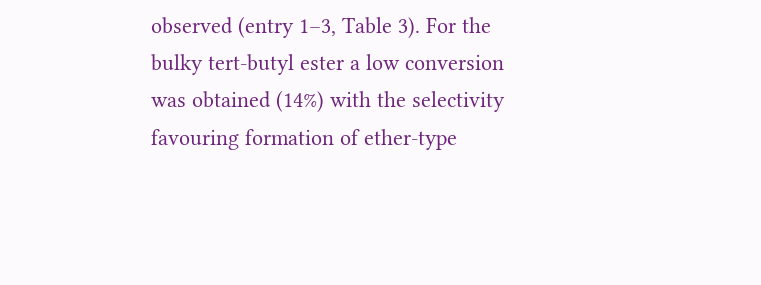observed (entry 1–3, Table 3). For the bulky tert-butyl ester a low conversion was obtained (14%) with the selectivity favouring formation of ether-type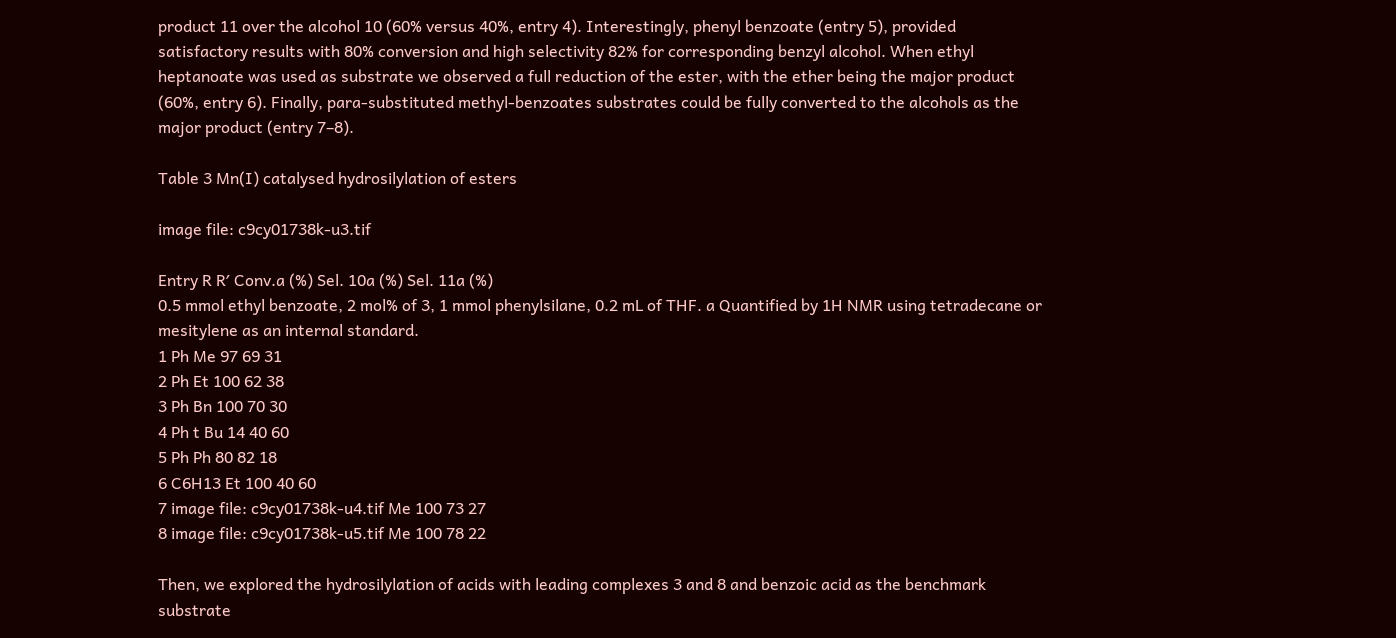product 11 over the alcohol 10 (60% versus 40%, entry 4). Interestingly, phenyl benzoate (entry 5), provided satisfactory results with 80% conversion and high selectivity 82% for corresponding benzyl alcohol. When ethyl heptanoate was used as substrate we observed a full reduction of the ester, with the ether being the major product (60%, entry 6). Finally, para-substituted methyl-benzoates substrates could be fully converted to the alcohols as the major product (entry 7–8).

Table 3 Mn(I) catalysed hydrosilylation of esters

image file: c9cy01738k-u3.tif

Entry R R′ Conv.a (%) Sel. 10a (%) Sel. 11a (%)
0.5 mmol ethyl benzoate, 2 mol% of 3, 1 mmol phenylsilane, 0.2 mL of THF. a Quantified by 1H NMR using tetradecane or mesitylene as an internal standard.
1 Ph Me 97 69 31
2 Ph Et 100 62 38
3 Ph Bn 100 70 30
4 Ph t Bu 14 40 60
5 Ph Ph 80 82 18
6 C6H13 Et 100 40 60
7 image file: c9cy01738k-u4.tif Me 100 73 27
8 image file: c9cy01738k-u5.tif Me 100 78 22

Then, we explored the hydrosilylation of acids with leading complexes 3 and 8 and benzoic acid as the benchmark substrate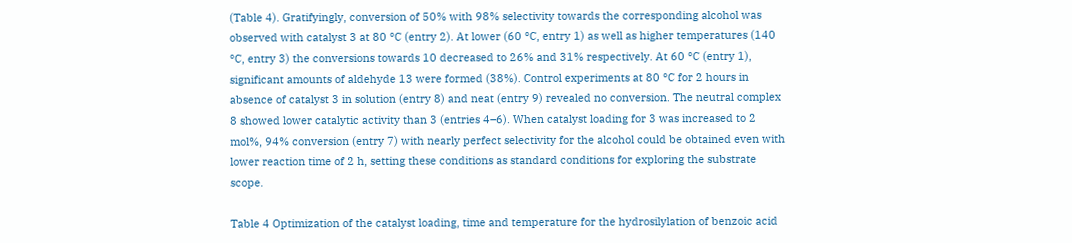(Table 4). Gratifyingly, conversion of 50% with 98% selectivity towards the corresponding alcohol was observed with catalyst 3 at 80 °C (entry 2). At lower (60 °C, entry 1) as well as higher temperatures (140 °C, entry 3) the conversions towards 10 decreased to 26% and 31% respectively. At 60 °C (entry 1), significant amounts of aldehyde 13 were formed (38%). Control experiments at 80 °C for 2 hours in absence of catalyst 3 in solution (entry 8) and neat (entry 9) revealed no conversion. The neutral complex 8 showed lower catalytic activity than 3 (entries 4–6). When catalyst loading for 3 was increased to 2 mol%, 94% conversion (entry 7) with nearly perfect selectivity for the alcohol could be obtained even with lower reaction time of 2 h, setting these conditions as standard conditions for exploring the substrate scope.

Table 4 Optimization of the catalyst loading, time and temperature for the hydrosilylation of benzoic acid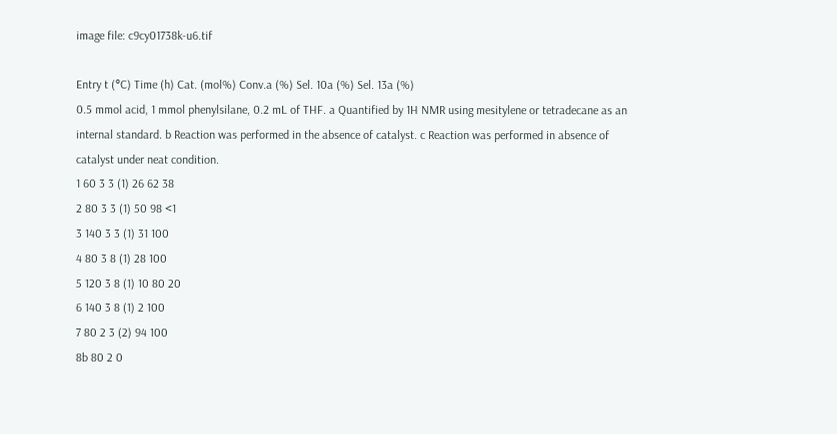image file: c9cy01738k-u6.tif

Entry t (°C) Time (h) Cat. (mol%) Conv.a (%) Sel. 10a (%) Sel. 13a (%)
0.5 mmol acid, 1 mmol phenylsilane, 0.2 mL of THF. a Quantified by 1H NMR using mesitylene or tetradecane as an internal standard. b Reaction was performed in the absence of catalyst. c Reaction was performed in absence of catalyst under neat condition.
1 60 3 3 (1) 26 62 38
2 80 3 3 (1) 50 98 <1
3 140 3 3 (1) 31 100
4 80 3 8 (1) 28 100
5 120 3 8 (1) 10 80 20
6 140 3 8 (1) 2 100
7 80 2 3 (2) 94 100
8b 80 2 0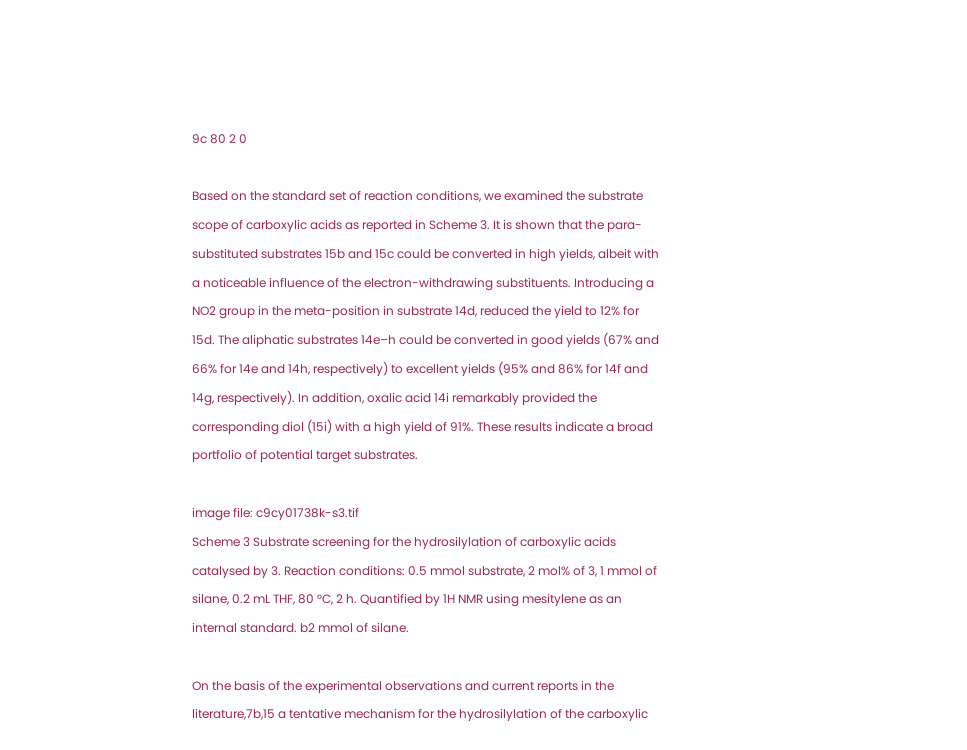9c 80 2 0

Based on the standard set of reaction conditions, we examined the substrate scope of carboxylic acids as reported in Scheme 3. It is shown that the para-substituted substrates 15b and 15c could be converted in high yields, albeit with a noticeable influence of the electron-withdrawing substituents. Introducing a NO2 group in the meta-position in substrate 14d, reduced the yield to 12% for 15d. The aliphatic substrates 14e–h could be converted in good yields (67% and 66% for 14e and 14h, respectively) to excellent yields (95% and 86% for 14f and 14g, respectively). In addition, oxalic acid 14i remarkably provided the corresponding diol (15i) with a high yield of 91%. These results indicate a broad portfolio of potential target substrates.

image file: c9cy01738k-s3.tif
Scheme 3 Substrate screening for the hydrosilylation of carboxylic acids catalysed by 3. Reaction conditions: 0.5 mmol substrate, 2 mol% of 3, 1 mmol of silane, 0.2 mL THF, 80 °C, 2 h. Quantified by 1H NMR using mesitylene as an internal standard. b2 mmol of silane.

On the basis of the experimental observations and current reports in the literature,7b,15 a tentative mechanism for the hydrosilylation of the carboxylic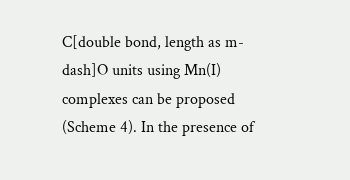C[double bond, length as m-dash]O units using Mn(I) complexes can be proposed (Scheme 4). In the presence of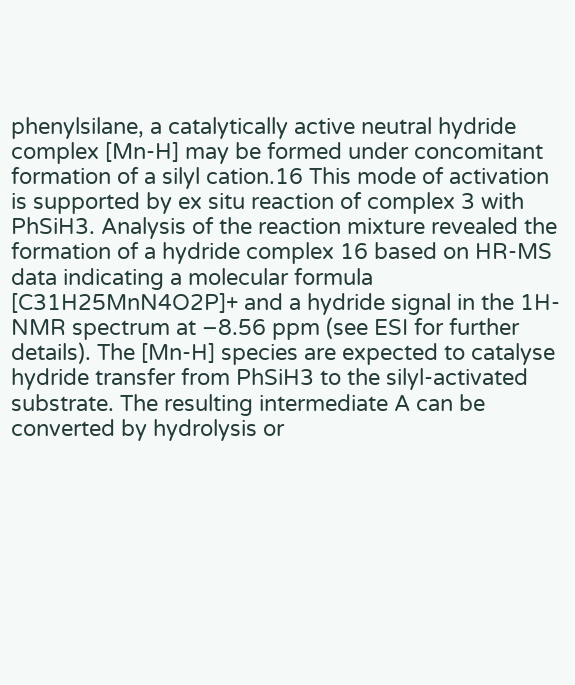phenylsilane, a catalytically active neutral hydride complex [Mn-H] may be formed under concomitant formation of a silyl cation.16 This mode of activation is supported by ex situ reaction of complex 3 with PhSiH3. Analysis of the reaction mixture revealed the formation of a hydride complex 16 based on HR-MS data indicating a molecular formula [C31H25MnN4O2P]+ and a hydride signal in the 1H-NMR spectrum at −8.56 ppm (see ESI for further details). The [Mn-H] species are expected to catalyse hydride transfer from PhSiH3 to the silyl-activated substrate. The resulting intermediate A can be converted by hydrolysis or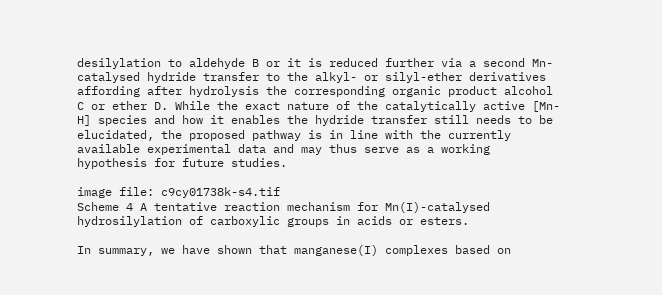desilylation to aldehyde B or it is reduced further via a second Mn-catalysed hydride transfer to the alkyl- or silyl-ether derivatives affording after hydrolysis the corresponding organic product alcohol C or ether D. While the exact nature of the catalytically active [Mn-H] species and how it enables the hydride transfer still needs to be elucidated, the proposed pathway is in line with the currently available experimental data and may thus serve as a working hypothesis for future studies.

image file: c9cy01738k-s4.tif
Scheme 4 A tentative reaction mechanism for Mn(I)-catalysed hydrosilylation of carboxylic groups in acids or esters.

In summary, we have shown that manganese(I) complexes based on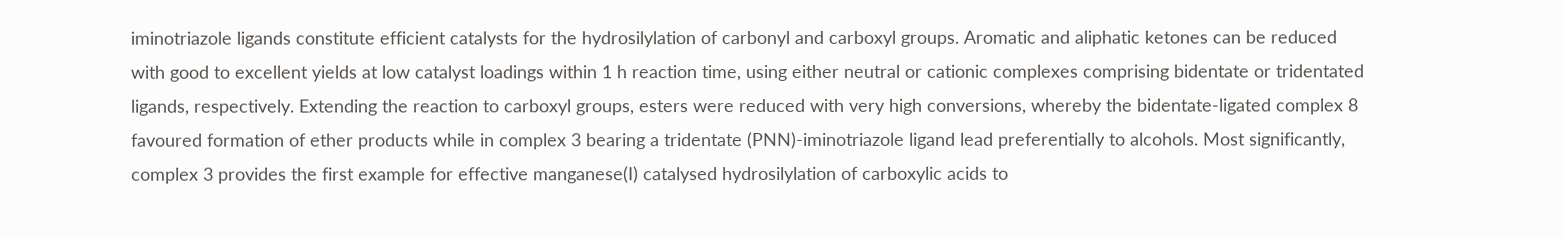iminotriazole ligands constitute efficient catalysts for the hydrosilylation of carbonyl and carboxyl groups. Aromatic and aliphatic ketones can be reduced with good to excellent yields at low catalyst loadings within 1 h reaction time, using either neutral or cationic complexes comprising bidentate or tridentated ligands, respectively. Extending the reaction to carboxyl groups, esters were reduced with very high conversions, whereby the bidentate-ligated complex 8 favoured formation of ether products while in complex 3 bearing a tridentate (PNN)-iminotriazole ligand lead preferentially to alcohols. Most significantly, complex 3 provides the first example for effective manganese(I) catalysed hydrosilylation of carboxylic acids to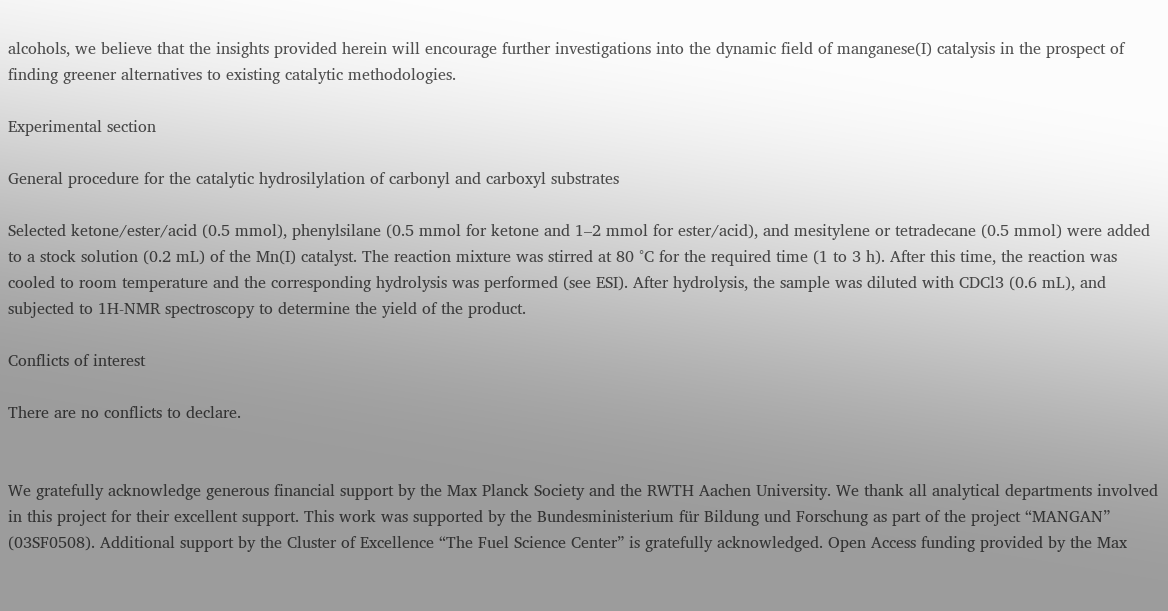alcohols, we believe that the insights provided herein will encourage further investigations into the dynamic field of manganese(I) catalysis in the prospect of finding greener alternatives to existing catalytic methodologies.

Experimental section

General procedure for the catalytic hydrosilylation of carbonyl and carboxyl substrates

Selected ketone/ester/acid (0.5 mmol), phenylsilane (0.5 mmol for ketone and 1–2 mmol for ester/acid), and mesitylene or tetradecane (0.5 mmol) were added to a stock solution (0.2 mL) of the Mn(I) catalyst. The reaction mixture was stirred at 80 °C for the required time (1 to 3 h). After this time, the reaction was cooled to room temperature and the corresponding hydrolysis was performed (see ESI). After hydrolysis, the sample was diluted with CDCl3 (0.6 mL), and subjected to 1H-NMR spectroscopy to determine the yield of the product.

Conflicts of interest

There are no conflicts to declare.


We gratefully acknowledge generous financial support by the Max Planck Society and the RWTH Aachen University. We thank all analytical departments involved in this project for their excellent support. This work was supported by the Bundesministerium für Bildung und Forschung as part of the project “MANGAN” (03SF0508). Additional support by the Cluster of Excellence “The Fuel Science Center” is gratefully acknowledged. Open Access funding provided by the Max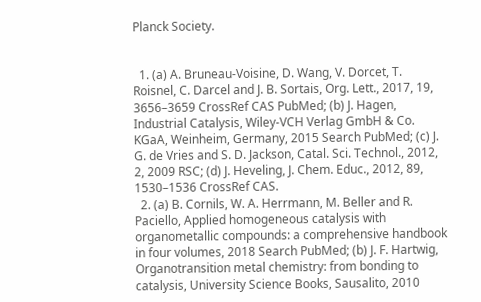Planck Society.


  1. (a) A. Bruneau-Voisine, D. Wang, V. Dorcet, T. Roisnel, C. Darcel and J. B. Sortais, Org. Lett., 2017, 19, 3656–3659 CrossRef CAS PubMed; (b) J. Hagen, Industrial Catalysis, Wiley-VCH Verlag GmbH & Co. KGaA, Weinheim, Germany, 2015 Search PubMed; (c) J. G. de Vries and S. D. Jackson, Catal. Sci. Technol., 2012, 2, 2009 RSC; (d) J. Heveling, J. Chem. Educ., 2012, 89, 1530–1536 CrossRef CAS.
  2. (a) B. Cornils, W. A. Herrmann, M. Beller and R. Paciello, Applied homogeneous catalysis with organometallic compounds: a comprehensive handbook in four volumes, 2018 Search PubMed; (b) J. F. Hartwig, Organotransition metal chemistry: from bonding to catalysis, University Science Books, Sausalito, 2010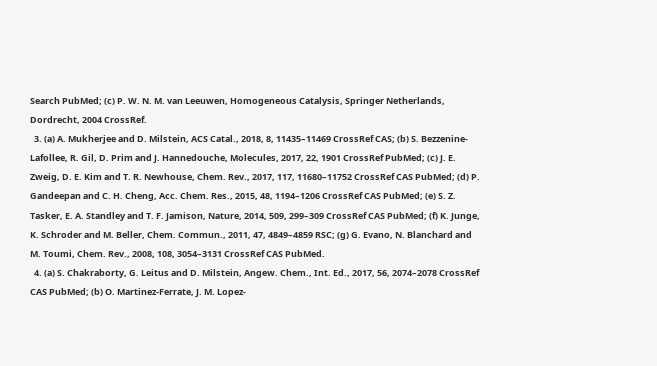Search PubMed; (c) P. W. N. M. van Leeuwen, Homogeneous Catalysis, Springer Netherlands, Dordrecht, 2004 CrossRef.
  3. (a) A. Mukherjee and D. Milstein, ACS Catal., 2018, 8, 11435–11469 CrossRef CAS; (b) S. Bezzenine-Lafollee, R. Gil, D. Prim and J. Hannedouche, Molecules, 2017, 22, 1901 CrossRef PubMed; (c) J. E. Zweig, D. E. Kim and T. R. Newhouse, Chem. Rev., 2017, 117, 11680–11752 CrossRef CAS PubMed; (d) P. Gandeepan and C. H. Cheng, Acc. Chem. Res., 2015, 48, 1194–1206 CrossRef CAS PubMed; (e) S. Z. Tasker, E. A. Standley and T. F. Jamison, Nature, 2014, 509, 299–309 CrossRef CAS PubMed; (f) K. Junge, K. Schroder and M. Beller, Chem. Commun., 2011, 47, 4849–4859 RSC; (g) G. Evano, N. Blanchard and M. Toumi, Chem. Rev., 2008, 108, 3054–3131 CrossRef CAS PubMed.
  4. (a) S. Chakraborty, G. Leitus and D. Milstein, Angew. Chem., Int. Ed., 2017, 56, 2074–2078 CrossRef CAS PubMed; (b) O. Martinez-Ferrate, J. M. Lopez-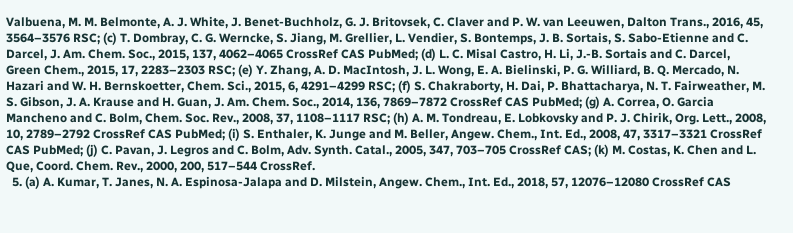Valbuena, M. M. Belmonte, A. J. White, J. Benet-Buchholz, G. J. Britovsek, C. Claver and P. W. van Leeuwen, Dalton Trans., 2016, 45, 3564–3576 RSC; (c) T. Dombray, C. G. Werncke, S. Jiang, M. Grellier, L. Vendier, S. Bontemps, J. B. Sortais, S. Sabo-Etienne and C. Darcel, J. Am. Chem. Soc., 2015, 137, 4062–4065 CrossRef CAS PubMed; (d) L. C. Misal Castro, H. Li, J.-B. Sortais and C. Darcel, Green Chem., 2015, 17, 2283–2303 RSC; (e) Y. Zhang, A. D. MacIntosh, J. L. Wong, E. A. Bielinski, P. G. Williard, B. Q. Mercado, N. Hazari and W. H. Bernskoetter, Chem. Sci., 2015, 6, 4291–4299 RSC; (f) S. Chakraborty, H. Dai, P. Bhattacharya, N. T. Fairweather, M. S. Gibson, J. A. Krause and H. Guan, J. Am. Chem. Soc., 2014, 136, 7869–7872 CrossRef CAS PubMed; (g) A. Correa, O. Garcia Mancheno and C. Bolm, Chem. Soc. Rev., 2008, 37, 1108–1117 RSC; (h) A. M. Tondreau, E. Lobkovsky and P. J. Chirik, Org. Lett., 2008, 10, 2789–2792 CrossRef CAS PubMed; (i) S. Enthaler, K. Junge and M. Beller, Angew. Chem., Int. Ed., 2008, 47, 3317–3321 CrossRef CAS PubMed; (j) C. Pavan, J. Legros and C. Bolm, Adv. Synth. Catal., 2005, 347, 703–705 CrossRef CAS; (k) M. Costas, K. Chen and L. Que, Coord. Chem. Rev., 2000, 200, 517–544 CrossRef.
  5. (a) A. Kumar, T. Janes, N. A. Espinosa-Jalapa and D. Milstein, Angew. Chem., Int. Ed., 2018, 57, 12076–12080 CrossRef CAS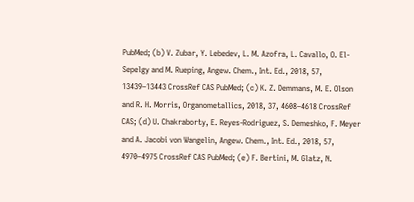PubMed; (b) V. Zubar, Y. Lebedev, L. M. Azofra, L. Cavallo, O. El-Sepelgy and M. Rueping, Angew. Chem., Int. Ed., 2018, 57, 13439–13443 CrossRef CAS PubMed; (c) K. Z. Demmans, M. E. Olson and R. H. Morris, Organometallics, 2018, 37, 4608–4618 CrossRef CAS; (d) U. Chakraborty, E. Reyes-Rodriguez, S. Demeshko, F. Meyer and A. Jacobi von Wangelin, Angew. Chem., Int. Ed., 2018, 57, 4970–4975 CrossRef CAS PubMed; (e) F. Bertini, M. Glatz, N.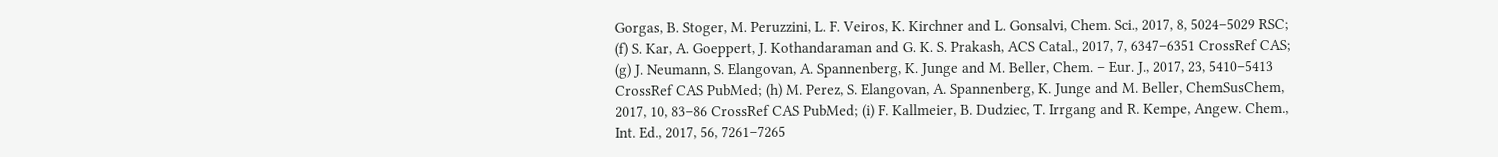Gorgas, B. Stoger, M. Peruzzini, L. F. Veiros, K. Kirchner and L. Gonsalvi, Chem. Sci., 2017, 8, 5024–5029 RSC; (f) S. Kar, A. Goeppert, J. Kothandaraman and G. K. S. Prakash, ACS Catal., 2017, 7, 6347–6351 CrossRef CAS; (g) J. Neumann, S. Elangovan, A. Spannenberg, K. Junge and M. Beller, Chem. – Eur. J., 2017, 23, 5410–5413 CrossRef CAS PubMed; (h) M. Perez, S. Elangovan, A. Spannenberg, K. Junge and M. Beller, ChemSusChem, 2017, 10, 83–86 CrossRef CAS PubMed; (i) F. Kallmeier, B. Dudziec, T. Irrgang and R. Kempe, Angew. Chem., Int. Ed., 2017, 56, 7261–7265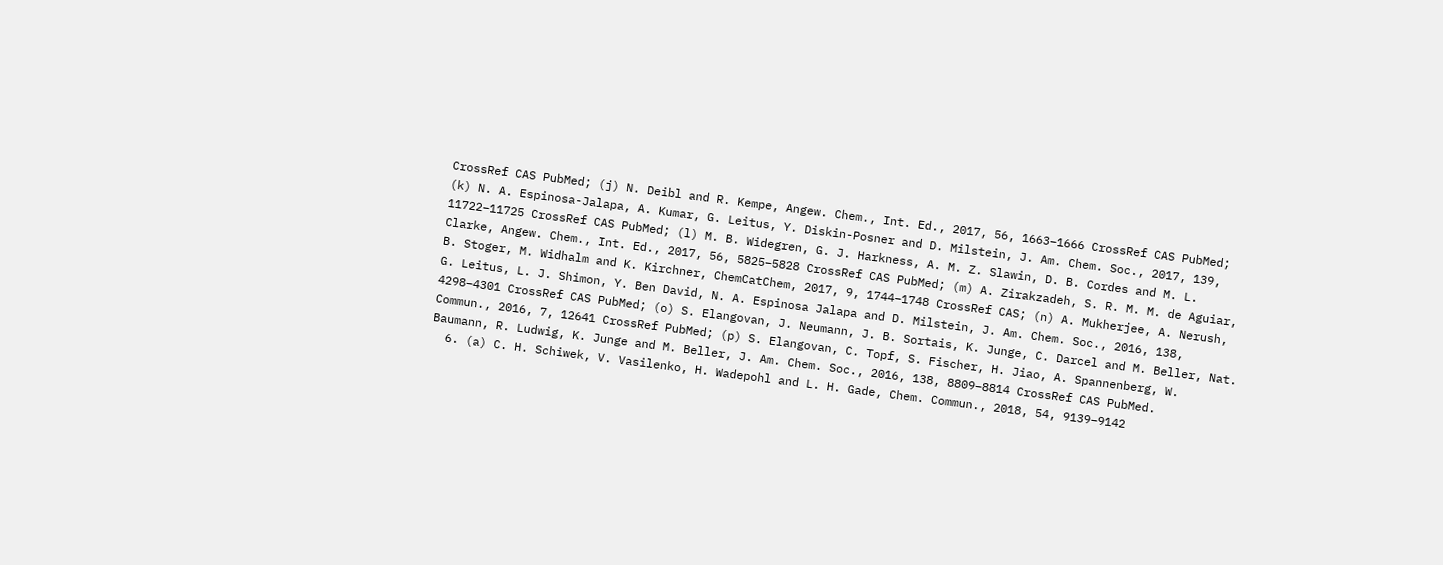CrossRef CAS PubMed; (j) N. Deibl and R. Kempe, Angew. Chem., Int. Ed., 2017, 56, 1663–1666 CrossRef CAS PubMed; (k) N. A. Espinosa-Jalapa, A. Kumar, G. Leitus, Y. Diskin-Posner and D. Milstein, J. Am. Chem. Soc., 2017, 139, 11722–11725 CrossRef CAS PubMed; (l) M. B. Widegren, G. J. Harkness, A. M. Z. Slawin, D. B. Cordes and M. L. Clarke, Angew. Chem., Int. Ed., 2017, 56, 5825–5828 CrossRef CAS PubMed; (m) A. Zirakzadeh, S. R. M. M. de Aguiar, B. Stoger, M. Widhalm and K. Kirchner, ChemCatChem, 2017, 9, 1744–1748 CrossRef CAS; (n) A. Mukherjee, A. Nerush, G. Leitus, L. J. Shimon, Y. Ben David, N. A. Espinosa Jalapa and D. Milstein, J. Am. Chem. Soc., 2016, 138, 4298–4301 CrossRef CAS PubMed; (o) S. Elangovan, J. Neumann, J. B. Sortais, K. Junge, C. Darcel and M. Beller, Nat. Commun., 2016, 7, 12641 CrossRef PubMed; (p) S. Elangovan, C. Topf, S. Fischer, H. Jiao, A. Spannenberg, W. Baumann, R. Ludwig, K. Junge and M. Beller, J. Am. Chem. Soc., 2016, 138, 8809–8814 CrossRef CAS PubMed.
  6. (a) C. H. Schiwek, V. Vasilenko, H. Wadepohl and L. H. Gade, Chem. Commun., 2018, 54, 9139–9142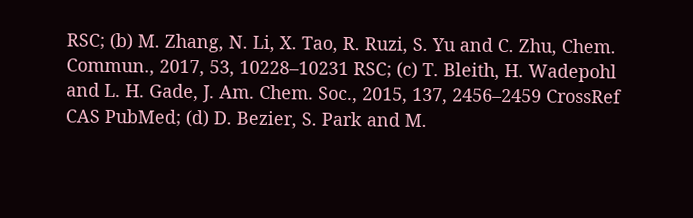RSC; (b) M. Zhang, N. Li, X. Tao, R. Ruzi, S. Yu and C. Zhu, Chem. Commun., 2017, 53, 10228–10231 RSC; (c) T. Bleith, H. Wadepohl and L. H. Gade, J. Am. Chem. Soc., 2015, 137, 2456–2459 CrossRef CAS PubMed; (d) D. Bezier, S. Park and M.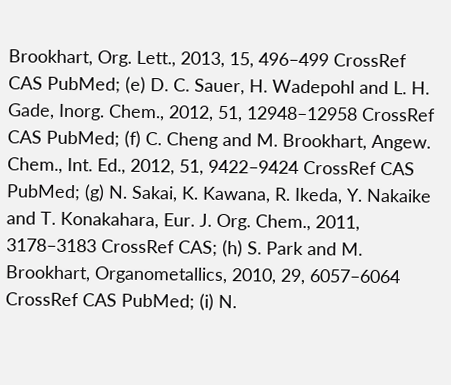Brookhart, Org. Lett., 2013, 15, 496–499 CrossRef CAS PubMed; (e) D. C. Sauer, H. Wadepohl and L. H. Gade, Inorg. Chem., 2012, 51, 12948–12958 CrossRef CAS PubMed; (f) C. Cheng and M. Brookhart, Angew. Chem., Int. Ed., 2012, 51, 9422–9424 CrossRef CAS PubMed; (g) N. Sakai, K. Kawana, R. Ikeda, Y. Nakaike and T. Konakahara, Eur. J. Org. Chem., 2011, 3178–3183 CrossRef CAS; (h) S. Park and M. Brookhart, Organometallics, 2010, 29, 6057–6064 CrossRef CAS PubMed; (i) N.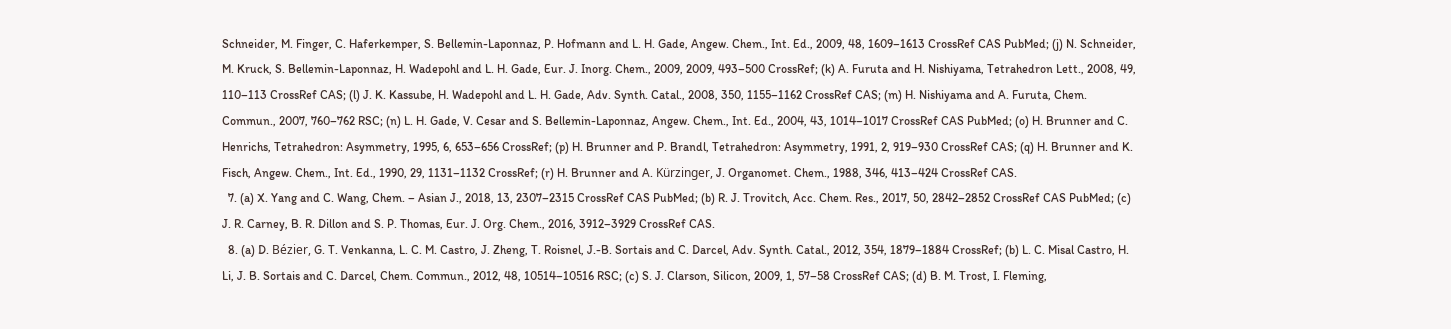Schneider, M. Finger, C. Haferkemper, S. Bellemin-Laponnaz, P. Hofmann and L. H. Gade, Angew. Chem., Int. Ed., 2009, 48, 1609–1613 CrossRef CAS PubMed; (j) N. Schneider, M. Kruck, S. Bellemin-Laponnaz, H. Wadepohl and L. H. Gade, Eur. J. Inorg. Chem., 2009, 2009, 493–500 CrossRef; (k) A. Furuta and H. Nishiyama, Tetrahedron Lett., 2008, 49, 110–113 CrossRef CAS; (l) J. K. Kassube, H. Wadepohl and L. H. Gade, Adv. Synth. Catal., 2008, 350, 1155–1162 CrossRef CAS; (m) H. Nishiyama and A. Furuta, Chem. Commun., 2007, 760–762 RSC; (n) L. H. Gade, V. Cesar and S. Bellemin-Laponnaz, Angew. Chem., Int. Ed., 2004, 43, 1014–1017 CrossRef CAS PubMed; (o) H. Brunner and C. Henrichs, Tetrahedron: Asymmetry, 1995, 6, 653–656 CrossRef; (p) H. Brunner and P. Brandl, Tetrahedron: Asymmetry, 1991, 2, 919–930 CrossRef CAS; (q) H. Brunner and K. Fisch, Angew. Chem., Int. Ed., 1990, 29, 1131–1132 CrossRef; (r) H. Brunner and A. Kürzinger, J. Organomet. Chem., 1988, 346, 413–424 CrossRef CAS.
  7. (a) X. Yang and C. Wang, Chem. – Asian J., 2018, 13, 2307–2315 CrossRef CAS PubMed; (b) R. J. Trovitch, Acc. Chem. Res., 2017, 50, 2842–2852 CrossRef CAS PubMed; (c) J. R. Carney, B. R. Dillon and S. P. Thomas, Eur. J. Org. Chem., 2016, 3912–3929 CrossRef CAS.
  8. (a) D. Bézier, G. T. Venkanna, L. C. M. Castro, J. Zheng, T. Roisnel, J.-B. Sortais and C. Darcel, Adv. Synth. Catal., 2012, 354, 1879–1884 CrossRef; (b) L. C. Misal Castro, H. Li, J. B. Sortais and C. Darcel, Chem. Commun., 2012, 48, 10514–10516 RSC; (c) S. J. Clarson, Silicon, 2009, 1, 57–58 CrossRef CAS; (d) B. M. Trost, I. Fleming,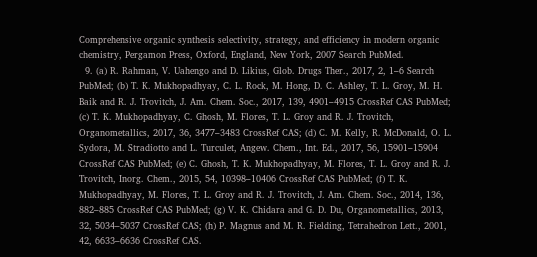Comprehensive organic synthesis selectivity, strategy, and efficiency in modern organic chemistry, Pergamon Press, Oxford, England, New York, 2007 Search PubMed.
  9. (a) R. Rahman, V. Uahengo and D. Likius, Glob. Drugs Ther., 2017, 2, 1–6 Search PubMed; (b) T. K. Mukhopadhyay, C. L. Rock, M. Hong, D. C. Ashley, T. L. Groy, M. H. Baik and R. J. Trovitch, J. Am. Chem. Soc., 2017, 139, 4901–4915 CrossRef CAS PubMed; (c) T. K. Mukhopadhyay, C. Ghosh, M. Flores, T. L. Groy and R. J. Trovitch, Organometallics, 2017, 36, 3477–3483 CrossRef CAS; (d) C. M. Kelly, R. McDonald, O. L. Sydora, M. Stradiotto and L. Turculet, Angew. Chem., Int. Ed., 2017, 56, 15901–15904 CrossRef CAS PubMed; (e) C. Ghosh, T. K. Mukhopadhyay, M. Flores, T. L. Groy and R. J. Trovitch, Inorg. Chem., 2015, 54, 10398–10406 CrossRef CAS PubMed; (f) T. K. Mukhopadhyay, M. Flores, T. L. Groy and R. J. Trovitch, J. Am. Chem. Soc., 2014, 136, 882–885 CrossRef CAS PubMed; (g) V. K. Chidara and G. D. Du, Organometallics, 2013, 32, 5034–5037 CrossRef CAS; (h) P. Magnus and M. R. Fielding, Tetrahedron Lett., 2001, 42, 6633–6636 CrossRef CAS.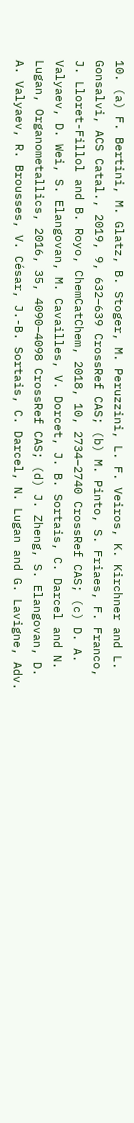10. (a) F. Bertini, M. Glatz, B. Stoger, M. Peruzzini, L. F. Veiros, K. Kirchner and L. Gonsalvi, ACS Catal., 2019, 9, 632–639 CrossRef CAS; (b) M. Pinto, S. Friaes, F. Franco, J. Lloret-Fillol and B. Royo, ChemCatChem, 2018, 10, 2734–2740 CrossRef CAS; (c) D. A. Valyaev, D. Wei, S. Elangovan, M. Cavailles, V. Dorcet, J. B. Sortais, C. Darcel and N. Lugan, Organometallics, 2016, 35, 4090–4098 CrossRef CAS; (d) J. Zheng, S. Elangovan, D. A. Valyaev, R. Brousses, V. César, J.-B. Sortais, C. Darcel, N. Lugan and G. Lavigne, Adv.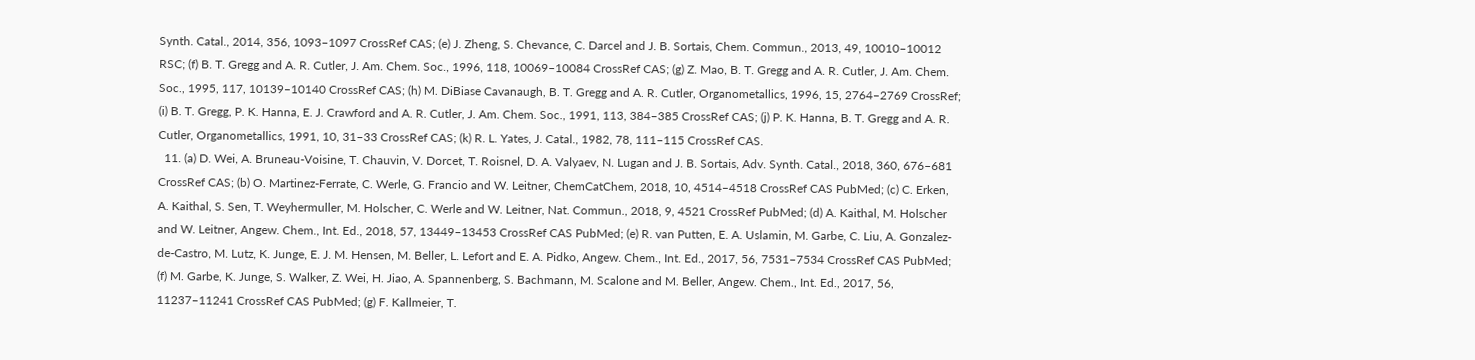Synth. Catal., 2014, 356, 1093–1097 CrossRef CAS; (e) J. Zheng, S. Chevance, C. Darcel and J. B. Sortais, Chem. Commun., 2013, 49, 10010–10012 RSC; (f) B. T. Gregg and A. R. Cutler, J. Am. Chem. Soc., 1996, 118, 10069–10084 CrossRef CAS; (g) Z. Mao, B. T. Gregg and A. R. Cutler, J. Am. Chem. Soc., 1995, 117, 10139–10140 CrossRef CAS; (h) M. DiBiase Cavanaugh, B. T. Gregg and A. R. Cutler, Organometallics, 1996, 15, 2764–2769 CrossRef; (i) B. T. Gregg, P. K. Hanna, E. J. Crawford and A. R. Cutler, J. Am. Chem. Soc., 1991, 113, 384–385 CrossRef CAS; (j) P. K. Hanna, B. T. Gregg and A. R. Cutler, Organometallics, 1991, 10, 31–33 CrossRef CAS; (k) R. L. Yates, J. Catal., 1982, 78, 111–115 CrossRef CAS.
  11. (a) D. Wei, A. Bruneau-Voisine, T. Chauvin, V. Dorcet, T. Roisnel, D. A. Valyaev, N. Lugan and J. B. Sortais, Adv. Synth. Catal., 2018, 360, 676–681 CrossRef CAS; (b) O. Martinez-Ferrate, C. Werle, G. Francio and W. Leitner, ChemCatChem, 2018, 10, 4514–4518 CrossRef CAS PubMed; (c) C. Erken, A. Kaithal, S. Sen, T. Weyhermuller, M. Holscher, C. Werle and W. Leitner, Nat. Commun., 2018, 9, 4521 CrossRef PubMed; (d) A. Kaithal, M. Holscher and W. Leitner, Angew. Chem., Int. Ed., 2018, 57, 13449–13453 CrossRef CAS PubMed; (e) R. van Putten, E. A. Uslamin, M. Garbe, C. Liu, A. Gonzalez-de-Castro, M. Lutz, K. Junge, E. J. M. Hensen, M. Beller, L. Lefort and E. A. Pidko, Angew. Chem., Int. Ed., 2017, 56, 7531–7534 CrossRef CAS PubMed; (f) M. Garbe, K. Junge, S. Walker, Z. Wei, H. Jiao, A. Spannenberg, S. Bachmann, M. Scalone and M. Beller, Angew. Chem., Int. Ed., 2017, 56, 11237–11241 CrossRef CAS PubMed; (g) F. Kallmeier, T.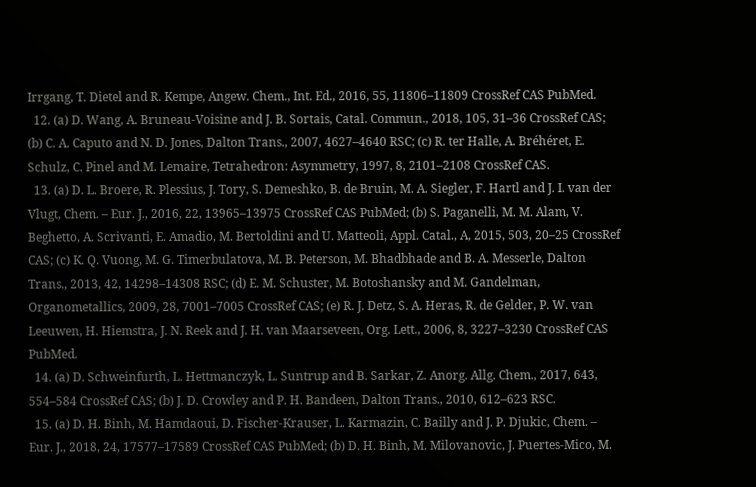Irrgang, T. Dietel and R. Kempe, Angew. Chem., Int. Ed., 2016, 55, 11806–11809 CrossRef CAS PubMed.
  12. (a) D. Wang, A. Bruneau-Voisine and J. B. Sortais, Catal. Commun., 2018, 105, 31–36 CrossRef CAS; (b) C. A. Caputo and N. D. Jones, Dalton Trans., 2007, 4627–4640 RSC; (c) R. ter Halle, A. Bréhéret, E. Schulz, C. Pinel and M. Lemaire, Tetrahedron: Asymmetry, 1997, 8, 2101–2108 CrossRef CAS.
  13. (a) D. L. Broere, R. Plessius, J. Tory, S. Demeshko, B. de Bruin, M. A. Siegler, F. Hartl and J. I. van der Vlugt, Chem. – Eur. J., 2016, 22, 13965–13975 CrossRef CAS PubMed; (b) S. Paganelli, M. M. Alam, V. Beghetto, A. Scrivanti, E. Amadio, M. Bertoldini and U. Matteoli, Appl. Catal., A, 2015, 503, 20–25 CrossRef CAS; (c) K. Q. Vuong, M. G. Timerbulatova, M. B. Peterson, M. Bhadbhade and B. A. Messerle, Dalton Trans., 2013, 42, 14298–14308 RSC; (d) E. M. Schuster, M. Botoshansky and M. Gandelman, Organometallics, 2009, 28, 7001–7005 CrossRef CAS; (e) R. J. Detz, S. A. Heras, R. de Gelder, P. W. van Leeuwen, H. Hiemstra, J. N. Reek and J. H. van Maarseveen, Org. Lett., 2006, 8, 3227–3230 CrossRef CAS PubMed.
  14. (a) D. Schweinfurth, L. Hettmanczyk, L. Suntrup and B. Sarkar, Z. Anorg. Allg. Chem., 2017, 643, 554–584 CrossRef CAS; (b) J. D. Crowley and P. H. Bandeen, Dalton Trans., 2010, 612–623 RSC.
  15. (a) D. H. Binh, M. Hamdaoui, D. Fischer-Krauser, L. Karmazin, C. Bailly and J. P. Djukic, Chem. – Eur. J., 2018, 24, 17577–17589 CrossRef CAS PubMed; (b) D. H. Binh, M. Milovanovic, J. Puertes-Mico, M.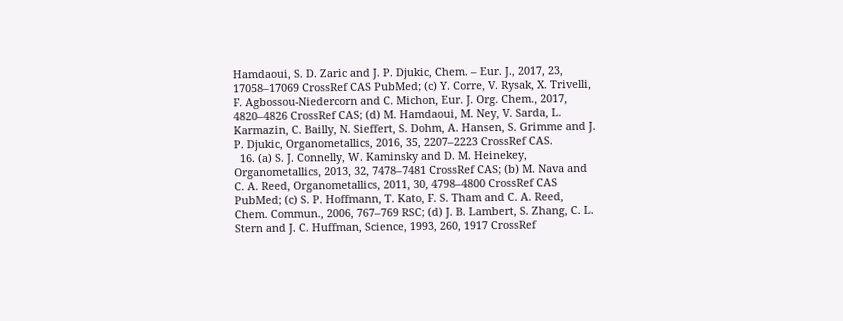Hamdaoui, S. D. Zaric and J. P. Djukic, Chem. – Eur. J., 2017, 23, 17058–17069 CrossRef CAS PubMed; (c) Y. Corre, V. Rysak, X. Trivelli, F. Agbossou-Niedercorn and C. Michon, Eur. J. Org. Chem., 2017, 4820–4826 CrossRef CAS; (d) M. Hamdaoui, M. Ney, V. Sarda, L. Karmazin, C. Bailly, N. Sieffert, S. Dohm, A. Hansen, S. Grimme and J. P. Djukic, Organometallics, 2016, 35, 2207–2223 CrossRef CAS.
  16. (a) S. J. Connelly, W. Kaminsky and D. M. Heinekey, Organometallics, 2013, 32, 7478–7481 CrossRef CAS; (b) M. Nava and C. A. Reed, Organometallics, 2011, 30, 4798–4800 CrossRef CAS PubMed; (c) S. P. Hoffmann, T. Kato, F. S. Tham and C. A. Reed, Chem. Commun., 2006, 767–769 RSC; (d) J. B. Lambert, S. Zhang, C. L. Stern and J. C. Huffman, Science, 1993, 260, 1917 CrossRef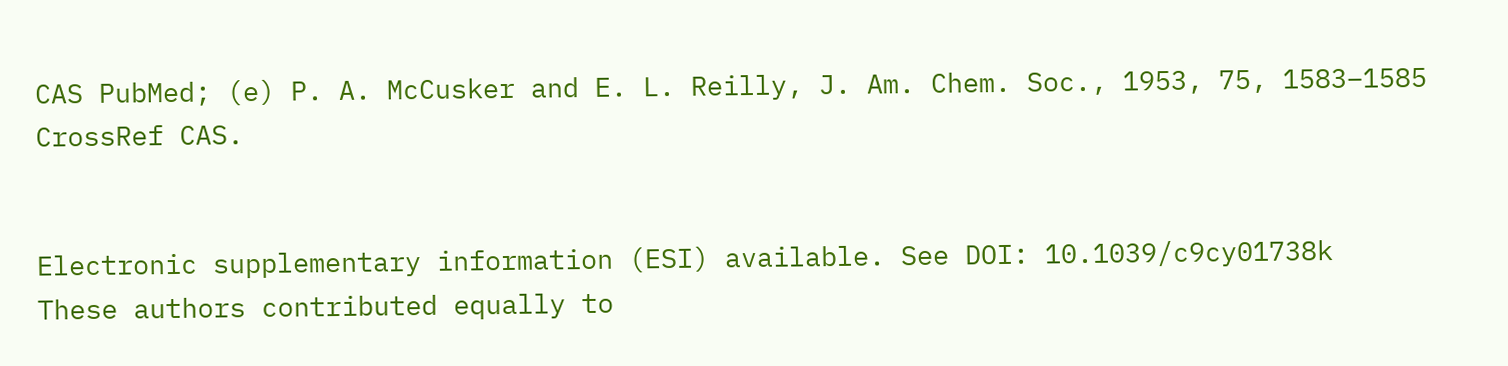CAS PubMed; (e) P. A. McCusker and E. L. Reilly, J. Am. Chem. Soc., 1953, 75, 1583–1585 CrossRef CAS.


Electronic supplementary information (ESI) available. See DOI: 10.1039/c9cy01738k
These authors contributed equally to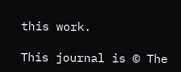this work.

This journal is © The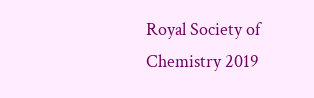Royal Society of Chemistry 2019